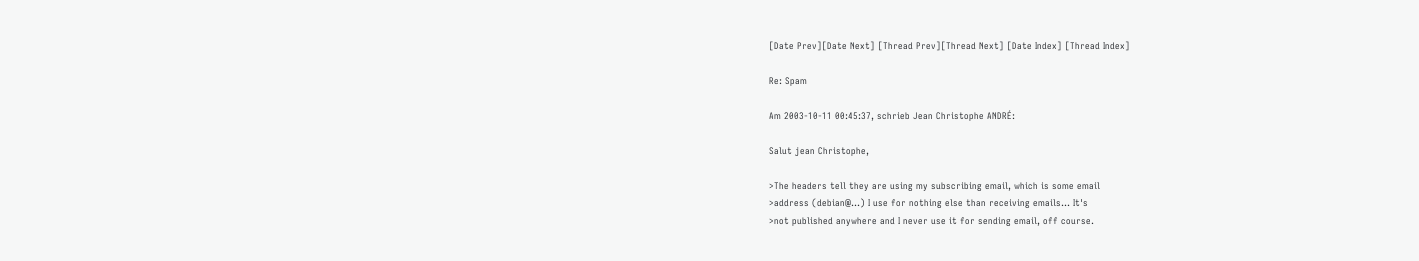[Date Prev][Date Next] [Thread Prev][Thread Next] [Date Index] [Thread Index]

Re: Spam

Am 2003-10-11 00:45:37, schrieb Jean Christophe ANDRÉ:

Salut jean Christophe,

>The headers tell they are using my subscribing email, which is some email
>address (debian@...) I use for nothing else than receiving emails... It's
>not published anywhere and I never use it for sending email, off course.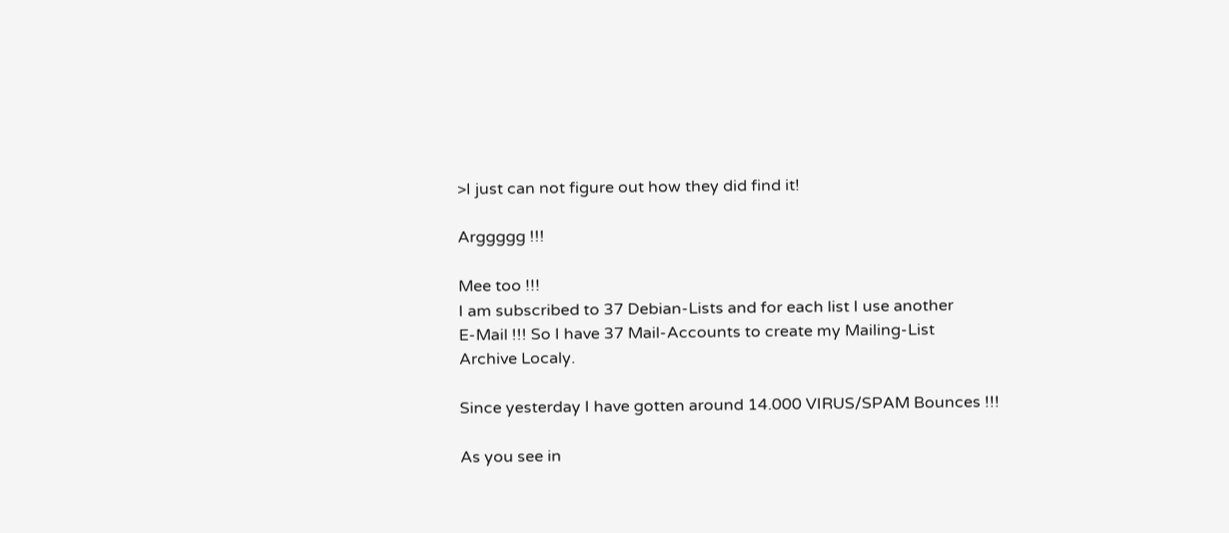>I just can not figure out how they did find it!

Arggggg !!!

Mee too !!!
I am subscribed to 37 Debian-Lists and for each list I use another
E-Mail !!! So I have 37 Mail-Accounts to create my Mailing-List
Archive Localy.

Since yesterday I have gotten around 14.000 VIRUS/SPAM Bounces !!!

As you see in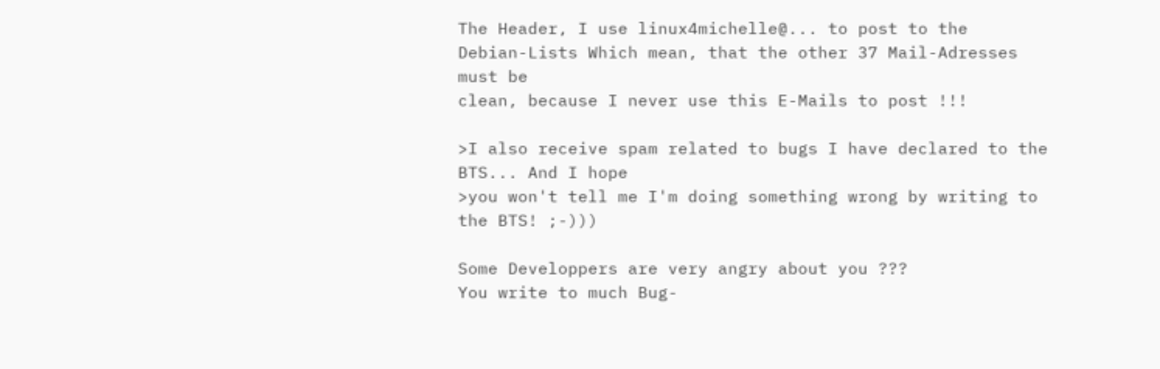The Header, I use linux4michelle@... to post to the
Debian-Lists Which mean, that the other 37 Mail-Adresses must be
clean, because I never use this E-Mails to post !!!

>I also receive spam related to bugs I have declared to the BTS... And I hope
>you won't tell me I'm doing something wrong by writing to the BTS! ;-)))

Some Developpers are very angry about you ???
You write to much Bug-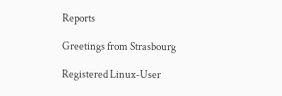Reports

Greetings from Strasbourg

Registered Linux-User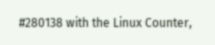#280138 with the Linux Counter,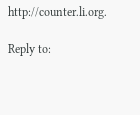http://counter.li.org.

Reply to: